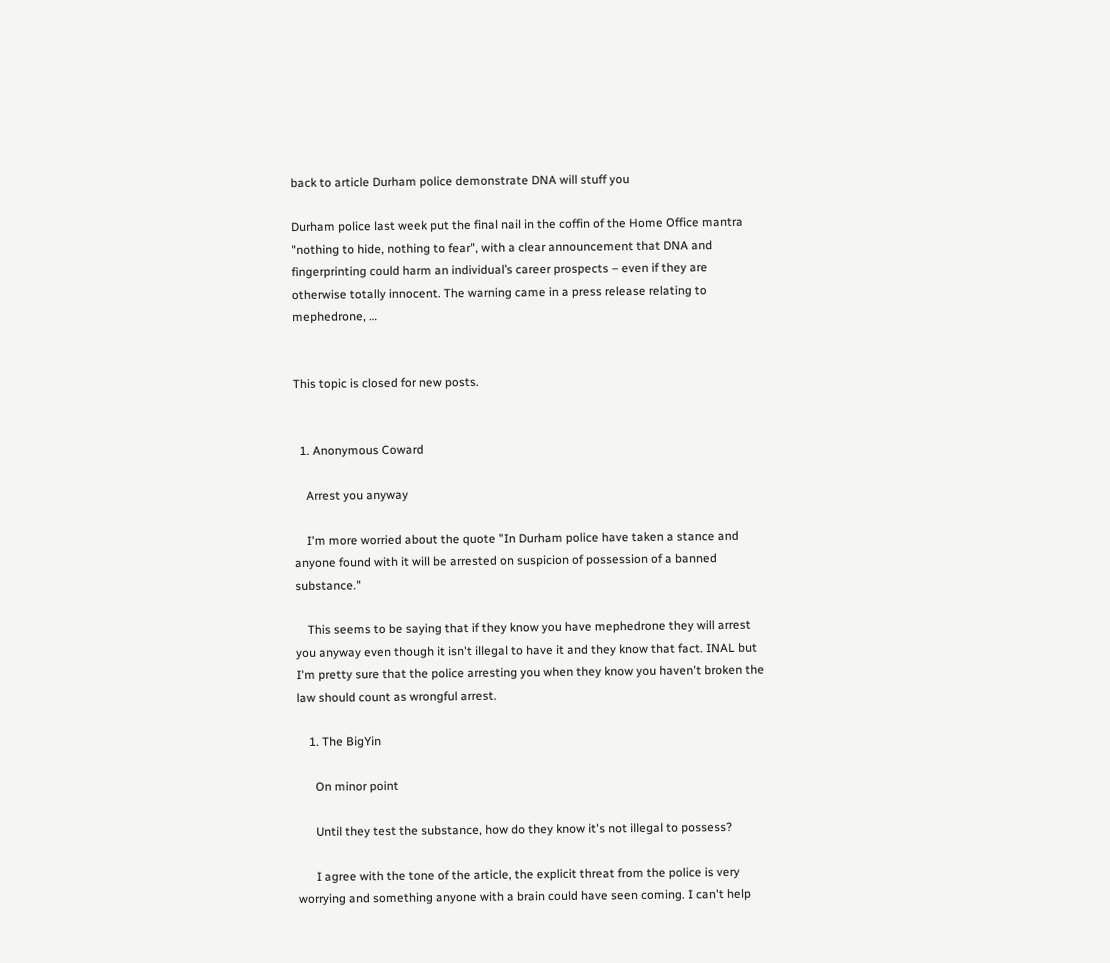back to article Durham police demonstrate DNA will stuff you

Durham police last week put the final nail in the coffin of the Home Office mantra "nothing to hide, nothing to fear", with a clear announcement that DNA and fingerprinting could harm an individual’s career prospects – even if they are otherwise totally innocent. The warning came in a press release relating to mephedrone, …


This topic is closed for new posts.


  1. Anonymous Coward

    Arrest you anyway

    I'm more worried about the quote "In Durham police have taken a stance and anyone found with it will be arrested on suspicion of possession of a banned substance."

    This seems to be saying that if they know you have mephedrone they will arrest you anyway even though it isn't illegal to have it and they know that fact. INAL but I'm pretty sure that the police arresting you when they know you haven't broken the law should count as wrongful arrest.

    1. The BigYin

      On minor point

      Until they test the substance, how do they know it's not illegal to possess?

      I agree with the tone of the article, the explicit threat from the police is very worrying and something anyone with a brain could have seen coming. I can't help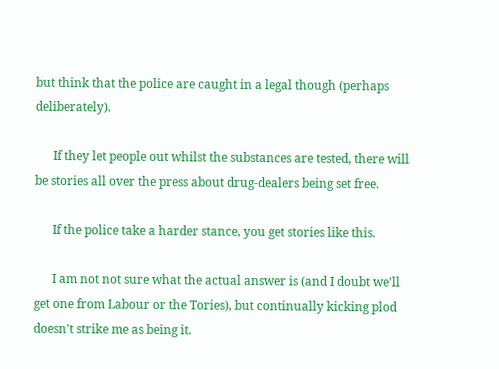but think that the police are caught in a legal though (perhaps deliberately).

      If they let people out whilst the substances are tested, there will be stories all over the press about drug-dealers being set free.

      If the police take a harder stance, you get stories like this.

      I am not not sure what the actual answer is (and I doubt we'll get one from Labour or the Tories), but continually kicking plod doesn't strike me as being it.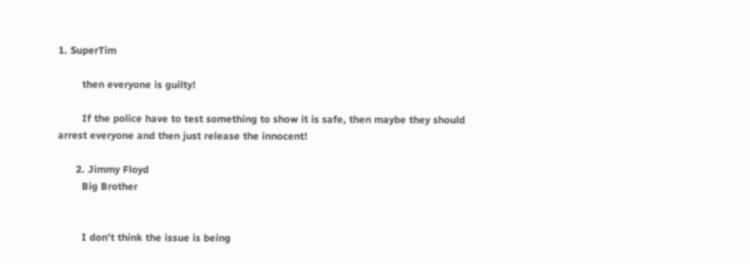1. SuperTim

        then everyone is guilty!

        If the police have to test something to show it is safe, then maybe they should arrest everyone and then just release the innocent!

      2. Jimmy Floyd
        Big Brother


        I don't think the issue is being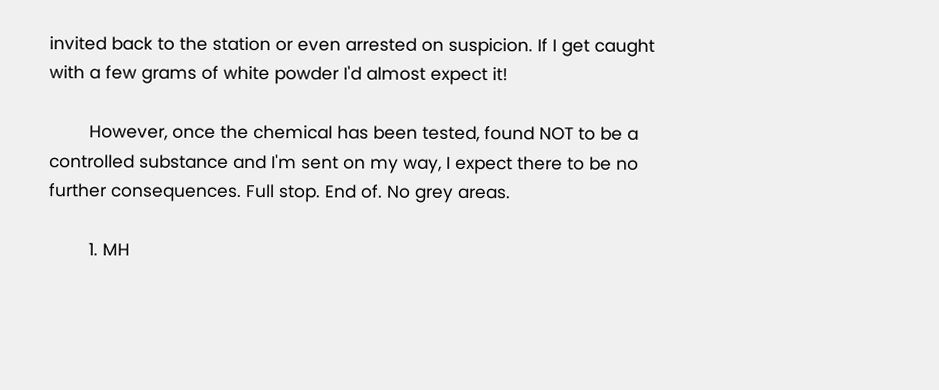invited back to the station or even arrested on suspicion. If I get caught with a few grams of white powder I'd almost expect it!

        However, once the chemical has been tested, found NOT to be a controlled substance and I'm sent on my way, I expect there to be no further consequences. Full stop. End of. No grey areas.

        1. MH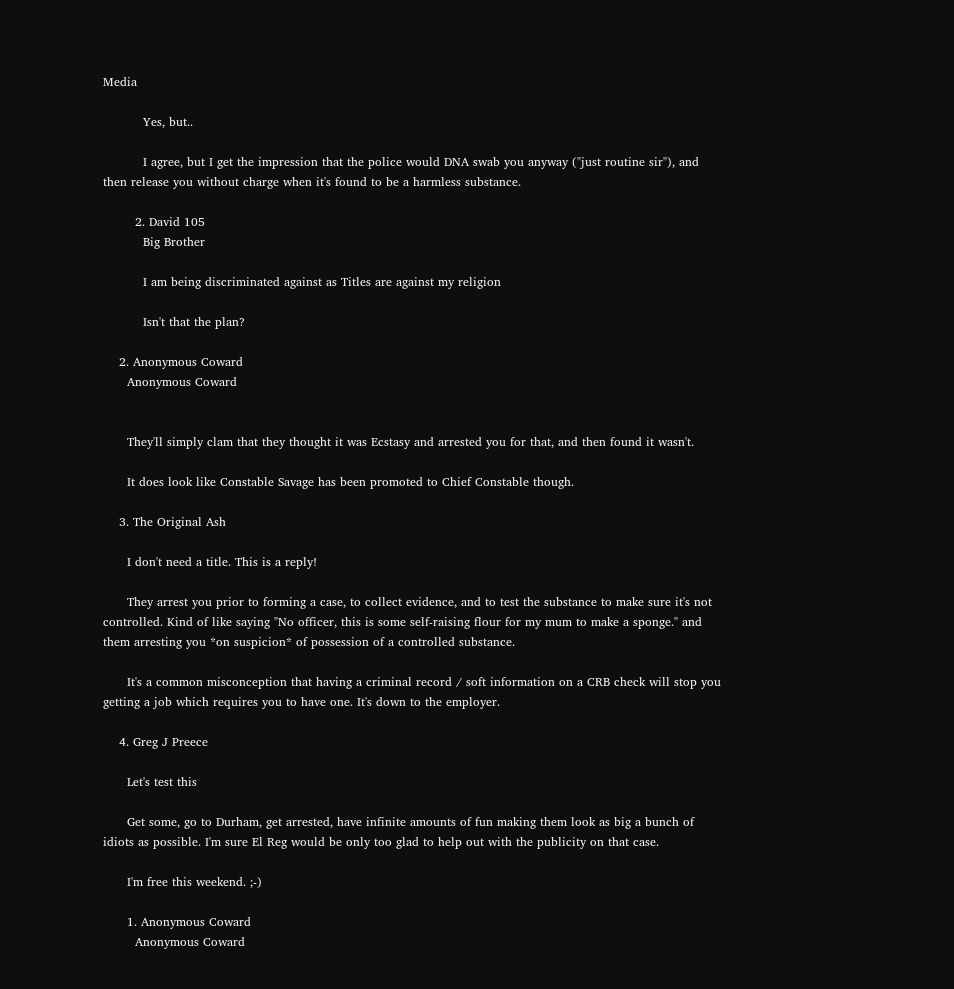Media

          Yes, but..

          I agree, but I get the impression that the police would DNA swab you anyway ("just routine sir"), and then release you without charge when it's found to be a harmless substance.

        2. David 105
          Big Brother

          I am being discriminated against as Titles are against my religion

          Isn't that the plan?

    2. Anonymous Coward
      Anonymous Coward


      They'll simply clam that they thought it was Ecstasy and arrested you for that, and then found it wasn't.

      It does look like Constable Savage has been promoted to Chief Constable though.

    3. The Original Ash

      I don't need a title. This is a reply!

      They arrest you prior to forming a case, to collect evidence, and to test the substance to make sure it's not controlled. Kind of like saying "No officer, this is some self-raising flour for my mum to make a sponge." and them arresting you *on suspicion* of possession of a controlled substance.

      It's a common misconception that having a criminal record / soft information on a CRB check will stop you getting a job which requires you to have one. It's down to the employer.

    4. Greg J Preece

      Let's test this

      Get some, go to Durham, get arrested, have infinite amounts of fun making them look as big a bunch of idiots as possible. I'm sure El Reg would be only too glad to help out with the publicity on that case.

      I'm free this weekend. ;-)

      1. Anonymous Coward
        Anonymous Coward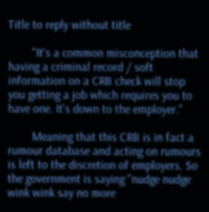Title to reply without title

        "It's a common misconception that having a criminal record / soft information on a CRB check will stop you getting a job which requires you to have one. It's down to the employer."

        Meaning that this CRB is in fact a rumour database and acting on rumours is left to the discretion of employers. So the government is saying "nudge nudge wink wink say no more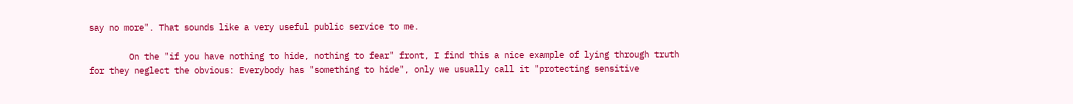say no more". That sounds like a very useful public service to me.

        On the "if you have nothing to hide, nothing to fear" front, I find this a nice example of lying through truth for they neglect the obvious: Everybody has "something to hide", only we usually call it "protecting sensitive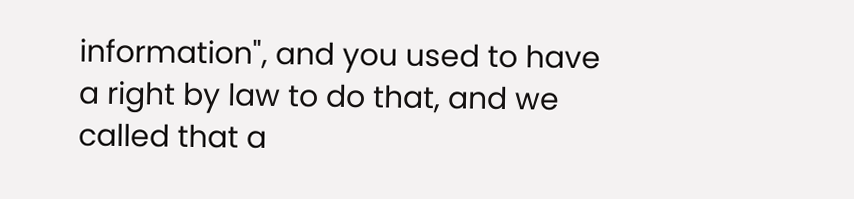information", and you used to have a right by law to do that, and we called that a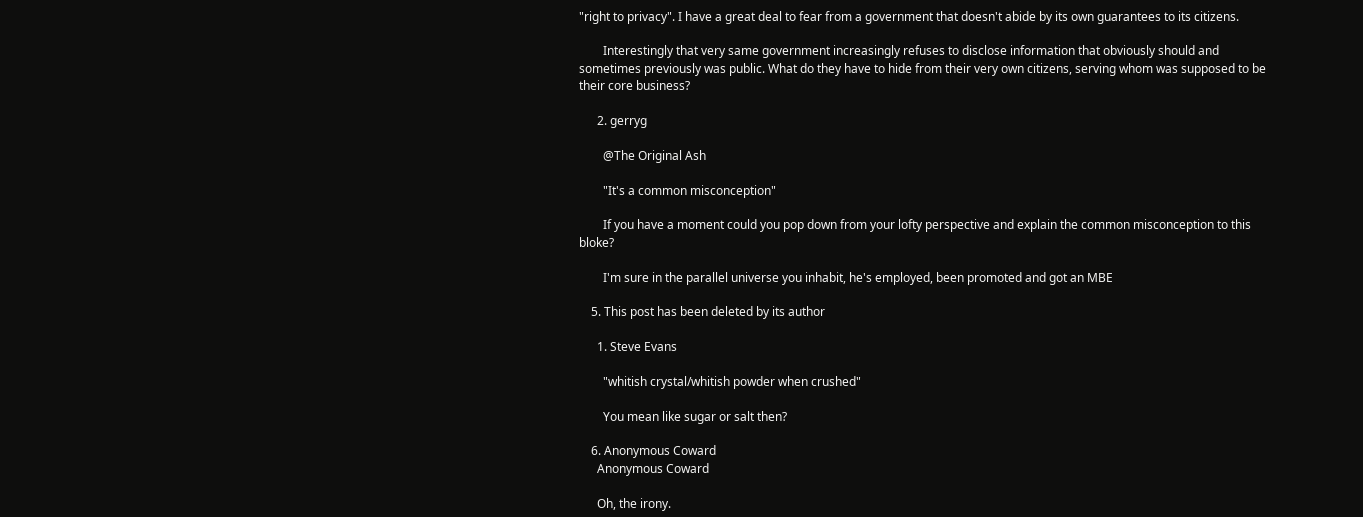"right to privacy". I have a great deal to fear from a government that doesn't abide by its own guarantees to its citizens.

        Interestingly that very same government increasingly refuses to disclose information that obviously should and sometimes previously was public. What do they have to hide from their very own citizens, serving whom was supposed to be their core business?

      2. gerryg

        @The Original Ash

        "It's a common misconception"

        If you have a moment could you pop down from your lofty perspective and explain the common misconception to this bloke?

        I'm sure in the parallel universe you inhabit, he's employed, been promoted and got an MBE

    5. This post has been deleted by its author

      1. Steve Evans

        "whitish crystal/whitish powder when crushed"

        You mean like sugar or salt then?

    6. Anonymous Coward
      Anonymous Coward

      Oh, the irony.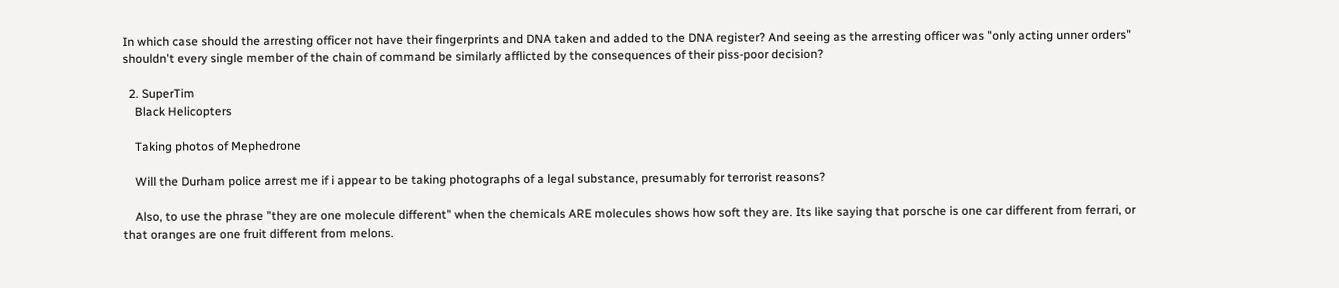In which case should the arresting officer not have their fingerprints and DNA taken and added to the DNA register? And seeing as the arresting officer was "only acting unner orders" shouldn't every single member of the chain of command be similarly afflicted by the consequences of their piss-poor decision?

  2. SuperTim
    Black Helicopters

    Taking photos of Mephedrone

    Will the Durham police arrest me if i appear to be taking photographs of a legal substance, presumably for terrorist reasons?

    Also, to use the phrase "they are one molecule different" when the chemicals ARE molecules shows how soft they are. Its like saying that porsche is one car different from ferrari, or that oranges are one fruit different from melons.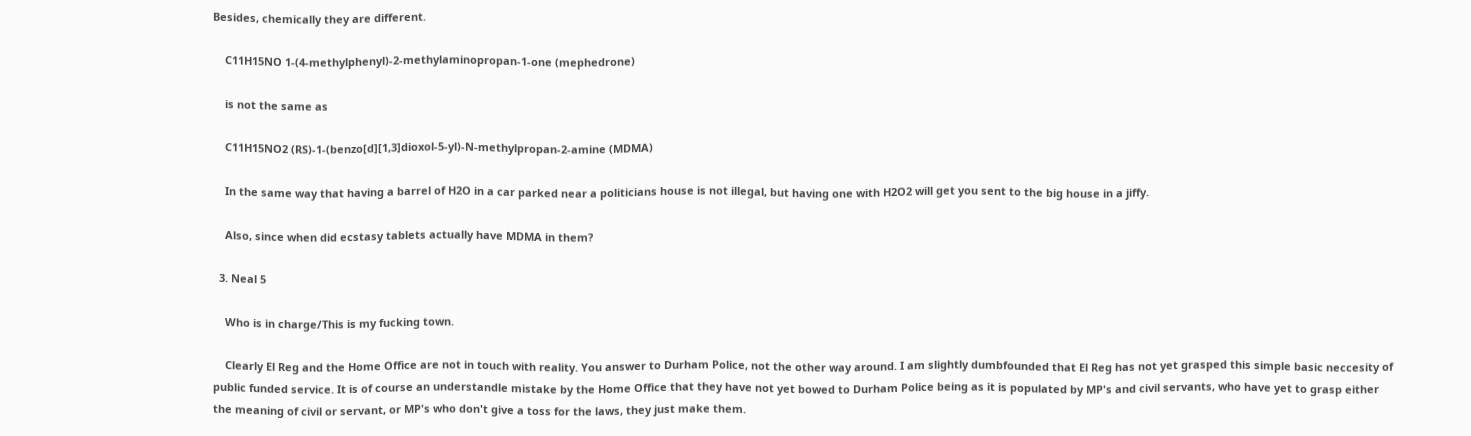Besides, chemically they are different.

    C11H15NO 1-(4-methylphenyl)-2-methylaminopropan-1-one (mephedrone)

    is not the same as

    C11H15NO2 (RS)-1-(benzo[d][1,3]dioxol-5-yl)-N-methylpropan-2-amine (MDMA)

    In the same way that having a barrel of H2O in a car parked near a politicians house is not illegal, but having one with H2O2 will get you sent to the big house in a jiffy.

    Also, since when did ecstasy tablets actually have MDMA in them?

  3. Neal 5

    Who is in charge/This is my fucking town.

    Clearly El Reg and the Home Office are not in touch with reality. You answer to Durham Police, not the other way around. I am slightly dumbfounded that El Reg has not yet grasped this simple basic neccesity of public funded service. It is of course an understandle mistake by the Home Office that they have not yet bowed to Durham Police being as it is populated by MP's and civil servants, who have yet to grasp either the meaning of civil or servant, or MP's who don't give a toss for the laws, they just make them.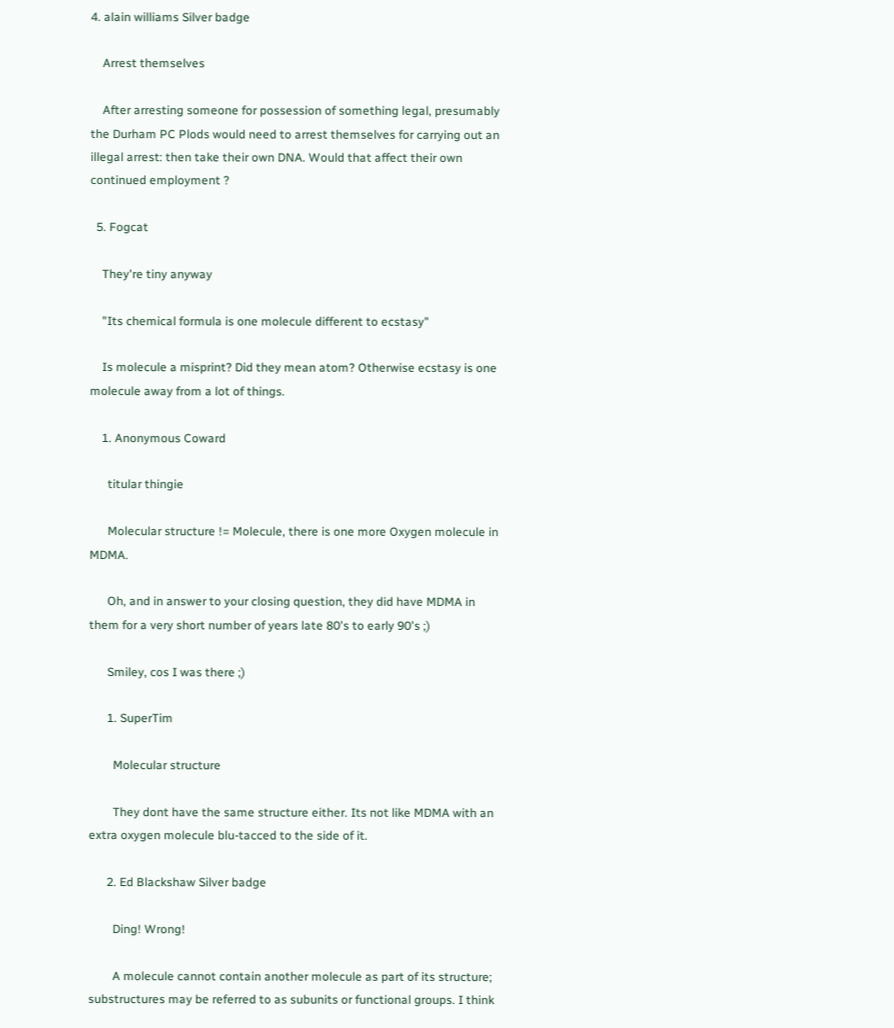4. alain williams Silver badge

    Arrest themselves

    After arresting someone for possession of something legal, presumably the Durham PC Plods would need to arrest themselves for carrying out an illegal arrest: then take their own DNA. Would that affect their own continued employment ?

  5. Fogcat

    They're tiny anyway

    "Its chemical formula is one molecule different to ecstasy"

    Is molecule a misprint? Did they mean atom? Otherwise ecstasy is one molecule away from a lot of things.

    1. Anonymous Coward

      titular thingie

      Molecular structure != Molecule, there is one more Oxygen molecule in MDMA.

      Oh, and in answer to your closing question, they did have MDMA in them for a very short number of years late 80's to early 90's ;)

      Smiley, cos I was there ;)

      1. SuperTim

        Molecular structure

        They dont have the same structure either. Its not like MDMA with an extra oxygen molecule blu-tacced to the side of it.

      2. Ed Blackshaw Silver badge

        Ding! Wrong!

        A molecule cannot contain another molecule as part of its structure; substructures may be referred to as subunits or functional groups. I think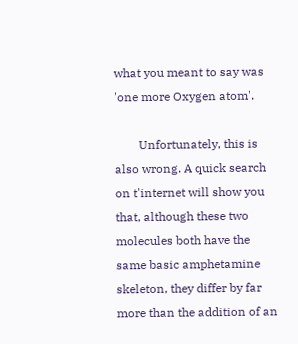what you meant to say was 'one more Oxygen atom'.

        Unfortunately, this is also wrong. A quick search on t'internet will show you that, although these two molecules both have the same basic amphetamine skeleton, they differ by far more than the addition of an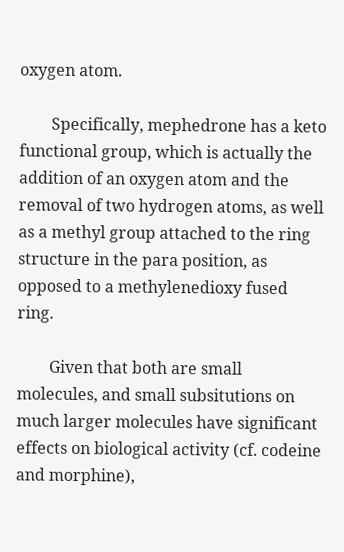oxygen atom.

        Specifically, mephedrone has a keto functional group, which is actually the addition of an oxygen atom and the removal of two hydrogen atoms, as well as a methyl group attached to the ring structure in the para position, as opposed to a methylenedioxy fused ring.

        Given that both are small molecules, and small subsitutions on much larger molecules have significant effects on biological activity (cf. codeine and morphine),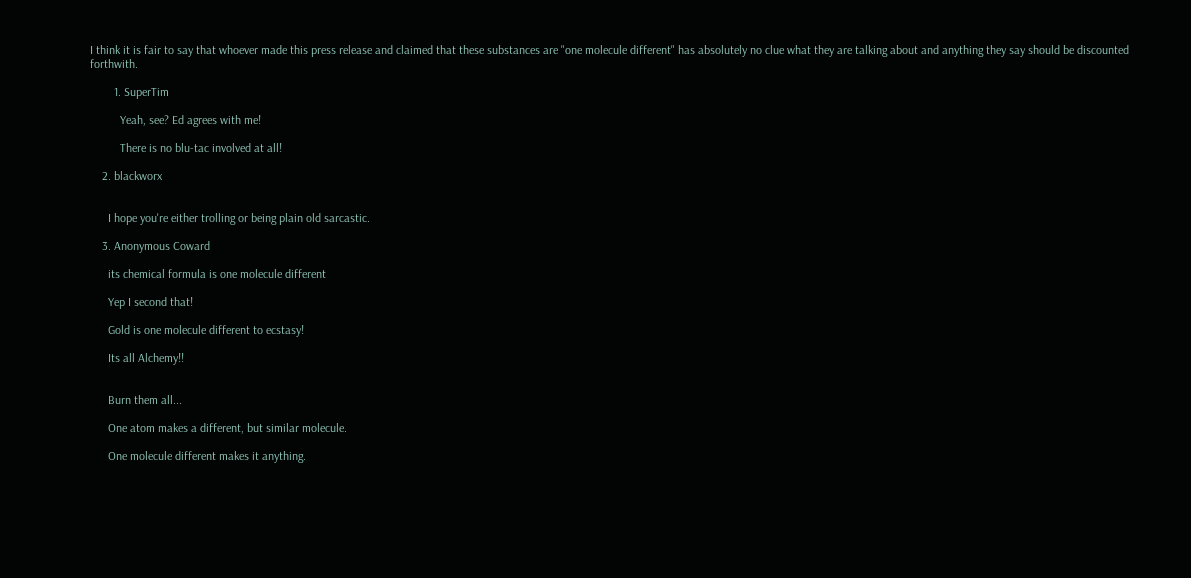I think it is fair to say that whoever made this press release and claimed that these substances are "one molecule different" has absolutely no clue what they are talking about and anything they say should be discounted forthwith.

        1. SuperTim

          Yeah, see? Ed agrees with me!

          There is no blu-tac involved at all!

    2. blackworx


      I hope you're either trolling or being plain old sarcastic.

    3. Anonymous Coward

      its chemical formula is one molecule different

      Yep I second that!

      Gold is one molecule different to ecstasy!

      Its all Alchemy!!


      Burn them all...

      One atom makes a different, but similar molecule.

      One molecule different makes it anything.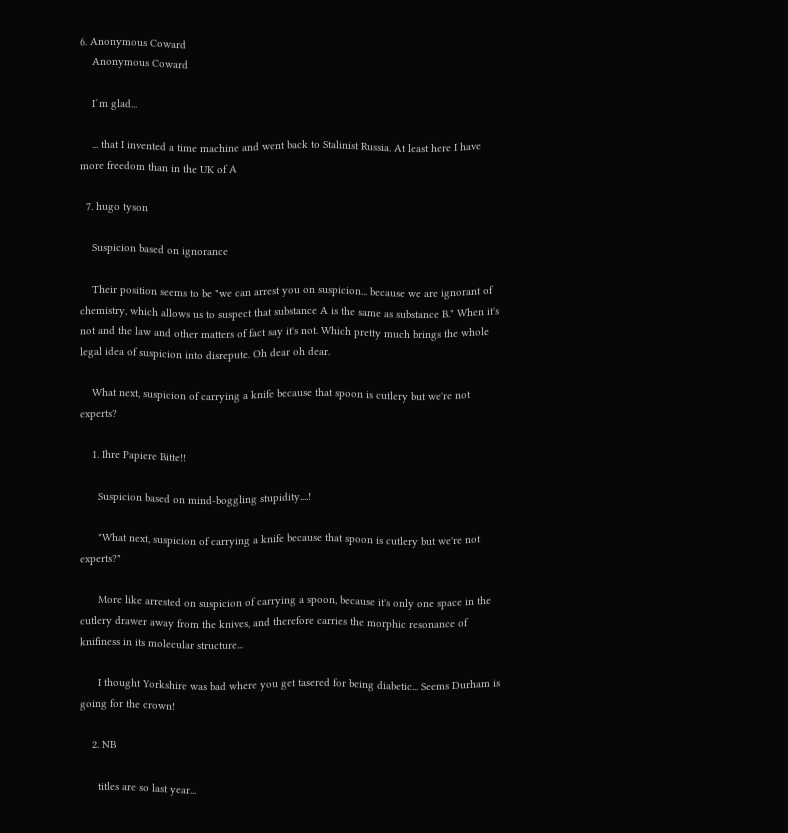6. Anonymous Coward
    Anonymous Coward

    I´m glad...

    ... that I invented a time machine and went back to Stalinist Russia. At least here I have more freedom than in the UK of A

  7. hugo tyson

    Suspicion based on ignorance

    Their position seems to be "we can arrest you on suspicion... because we are ignorant of chemistry, which allows us to suspect that substance A is the same as substance B." When it's not and the law and other matters of fact say it's not. Which pretty much brings the whole legal idea of suspicion into disrepute. Oh dear oh dear.

    What next, suspicion of carrying a knife because that spoon is cutlery but we're not experts?

    1. Ihre Papiere Bitte!!

      Suspicion based on mind-boggling stupidity....!

      "What next, suspicion of carrying a knife because that spoon is cutlery but we're not experts?"

      More like arrested on suspicion of carrying a spoon, because it's only one space in the cutlery drawer away from the knives, and therefore carries the morphic resonance of knifiness in its molecular structure...

      I thought Yorkshire was bad where you get tasered for being diabetic... Seems Durham is going for the crown!

    2. NB

      titles are so last year...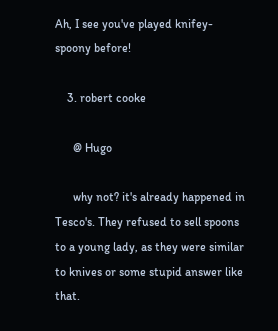Ah, I see you've played knifey-spoony before!

    3. robert cooke

      @ Hugo

      why not? it's already happened in Tesco's. They refused to sell spoons to a young lady, as they were similar to knives or some stupid answer like that.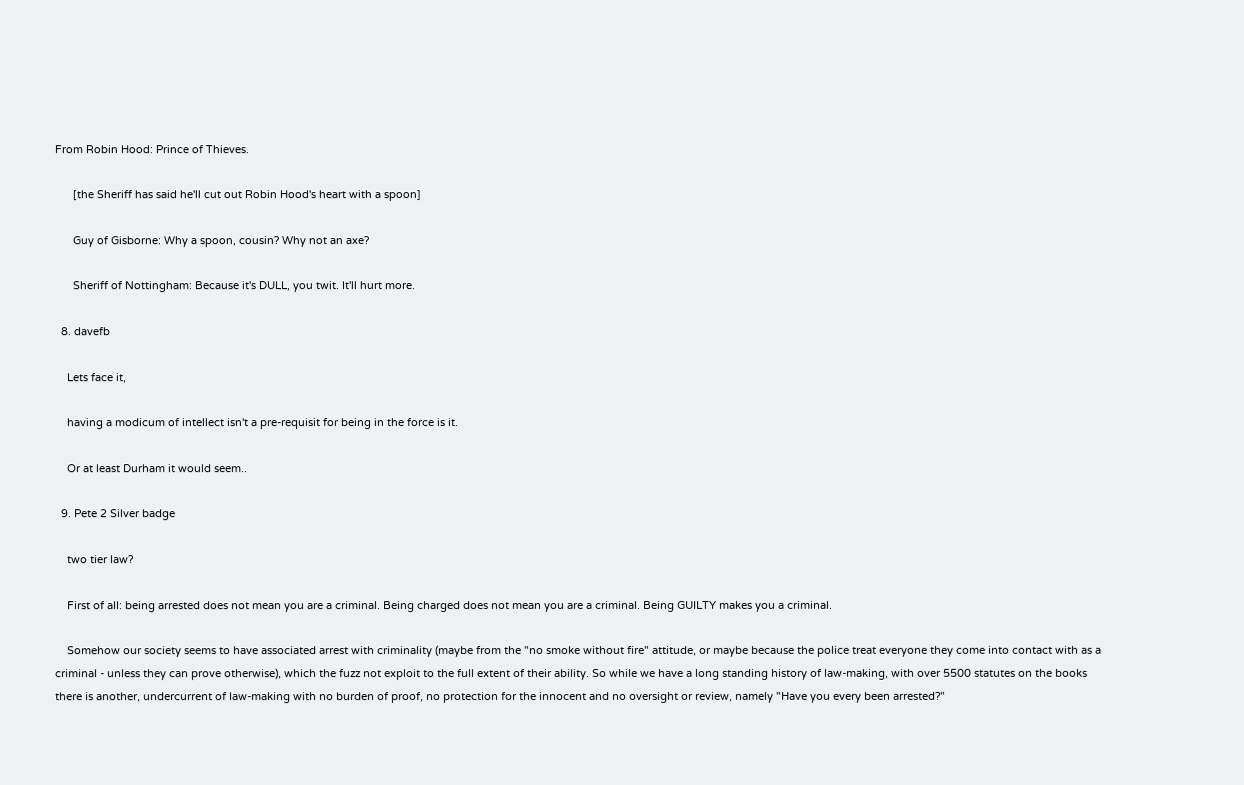From Robin Hood: Prince of Thieves.

      [the Sheriff has said he'll cut out Robin Hood's heart with a spoon]

      Guy of Gisborne: Why a spoon, cousin? Why not an axe?

      Sheriff of Nottingham: Because it's DULL, you twit. It'll hurt more.

  8. davefb

    Lets face it,

    having a modicum of intellect isn't a pre-requisit for being in the force is it.

    Or at least Durham it would seem..

  9. Pete 2 Silver badge

    two tier law?

    First of all: being arrested does not mean you are a criminal. Being charged does not mean you are a criminal. Being GUILTY makes you a criminal.

    Somehow our society seems to have associated arrest with criminality (maybe from the "no smoke without fire" attitude, or maybe because the police treat everyone they come into contact with as a criminal - unless they can prove otherwise), which the fuzz not exploit to the full extent of their ability. So while we have a long standing history of law-making, with over 5500 statutes on the books there is another, undercurrent of law-making with no burden of proof, no protection for the innocent and no oversight or review, namely "Have you every been arrested?"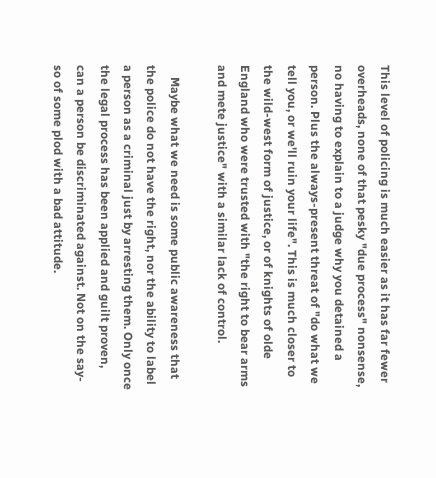This level of policing is much easier as it has far fewer overheads, none of that pesky "due process" nonsense, no having to explain to a judge why you detained a person. Plus the always-present threat of "do what we tell you, or we'll ruin your life". This is much closer to the wild-west form of justice, or of knights of olde England who were trusted with "the right to bear arms and mete justice" with a similar lack of control.

    Maybe what we need is some public awareness that the police do not have the right, nor the ability to label a person as a criminal just by arresting them. Only once the legal process has been applied and guilt proven, can a person be discriminated against. Not on the say-so of some plod with a bad attitude.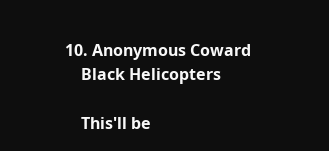10. Anonymous Coward
    Black Helicopters

    This'll be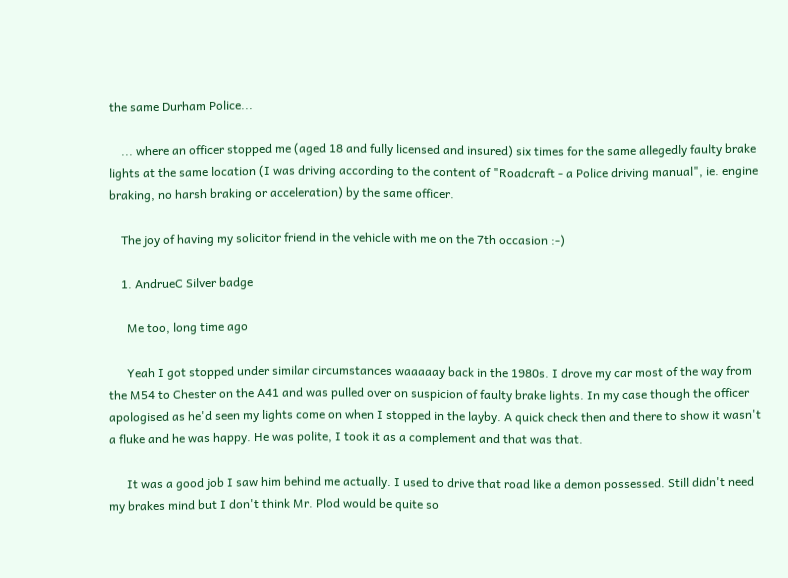the same Durham Police...

    ... where an officer stopped me (aged 18 and fully licensed and insured) six times for the same allegedly faulty brake lights at the same location (I was driving according to the content of "Roadcraft - a Police driving manual", ie. engine braking, no harsh braking or acceleration) by the same officer.

    The joy of having my solicitor friend in the vehicle with me on the 7th occasion :-)

    1. AndrueC Silver badge

      Me too, long time ago

      Yeah I got stopped under similar circumstances waaaaay back in the 1980s. I drove my car most of the way from the M54 to Chester on the A41 and was pulled over on suspicion of faulty brake lights. In my case though the officer apologised as he'd seen my lights come on when I stopped in the layby. A quick check then and there to show it wasn't a fluke and he was happy. He was polite, I took it as a complement and that was that.

      It was a good job I saw him behind me actually. I used to drive that road like a demon possessed. Still didn't need my brakes mind but I don't think Mr. Plod would be quite so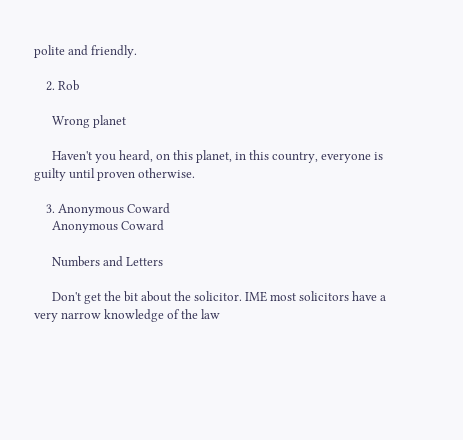polite and friendly.

    2. Rob

      Wrong planet

      Haven't you heard, on this planet, in this country, everyone is guilty until proven otherwise.

    3. Anonymous Coward
      Anonymous Coward

      Numbers and Letters

      Don't get the bit about the solicitor. IME most solicitors have a very narrow knowledge of the law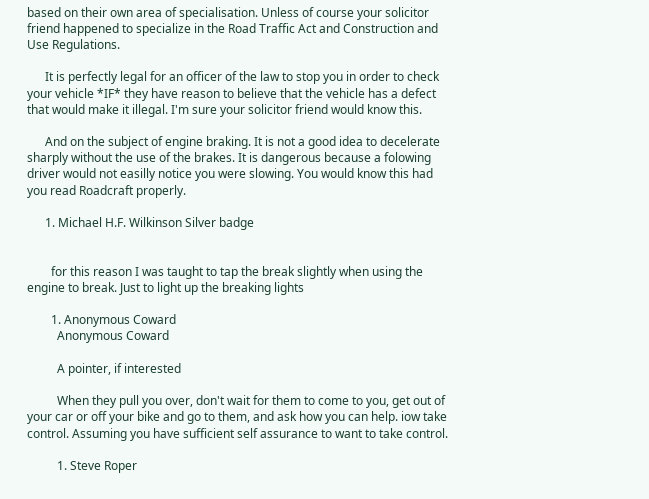based on their own area of specialisation. Unless of course your solicitor friend happened to specialize in the Road Traffic Act and Construction and Use Regulations.

      It is perfectly legal for an officer of the law to stop you in order to check your vehicle *IF* they have reason to believe that the vehicle has a defect that would make it illegal. I'm sure your solicitor friend would know this.

      And on the subject of engine braking. It is not a good idea to decelerate sharply without the use of the brakes. It is dangerous because a folowing driver would not easilly notice you were slowing. You would know this had you read Roadcraft properly.

      1. Michael H.F. Wilkinson Silver badge


        for this reason I was taught to tap the break slightly when using the engine to break. Just to light up the breaking lights

        1. Anonymous Coward
          Anonymous Coward

          A pointer, if interested

          When they pull you over, don't wait for them to come to you, get out of your car or off your bike and go to them, and ask how you can help. iow take control. Assuming you have sufficient self assurance to want to take control.

          1. Steve Roper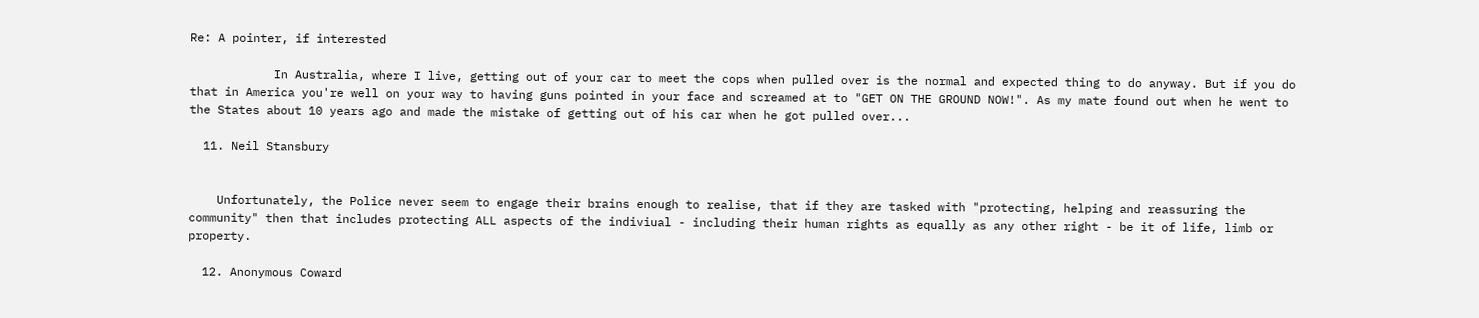Re: A pointer, if interested

            In Australia, where I live, getting out of your car to meet the cops when pulled over is the normal and expected thing to do anyway. But if you do that in America you're well on your way to having guns pointed in your face and screamed at to "GET ON THE GROUND NOW!". As my mate found out when he went to the States about 10 years ago and made the mistake of getting out of his car when he got pulled over...

  11. Neil Stansbury


    Unfortunately, the Police never seem to engage their brains enough to realise, that if they are tasked with "protecting, helping and reassuring the community" then that includes protecting ALL aspects of the indiviual - including their human rights as equally as any other right - be it of life, limb or property.

  12. Anonymous Coward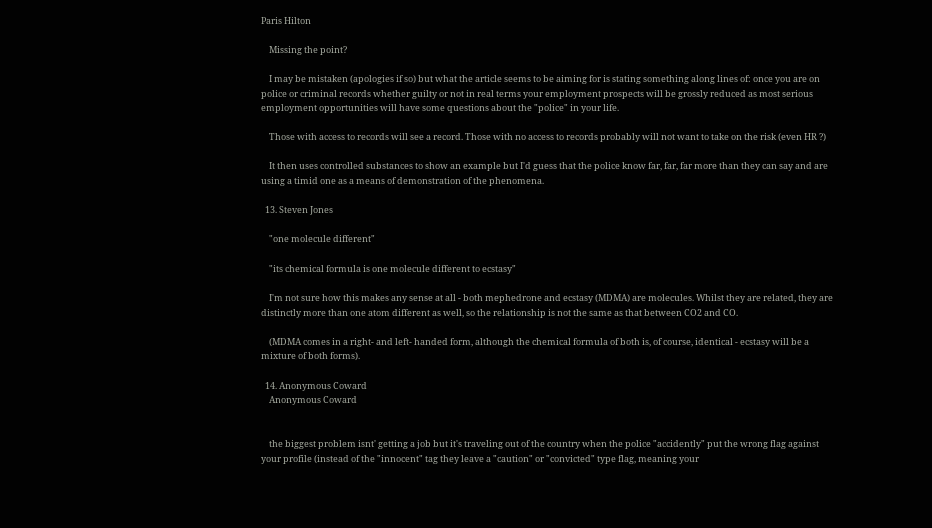Paris Hilton

    Missing the point?

    I may be mistaken (apologies if so) but what the article seems to be aiming for is stating something along lines of: once you are on police or criminal records whether guilty or not in real terms your employment prospects will be grossly reduced as most serious employment opportunities will have some questions about the "police" in your life.

    Those with access to records will see a record. Those with no access to records probably will not want to take on the risk (even HR ?)

    It then uses controlled substances to show an example but I'd guess that the police know far, far, far more than they can say and are using a timid one as a means of demonstration of the phenomena.

  13. Steven Jones

    "one molecule different"

    "its chemical formula is one molecule different to ecstasy"

    I'm not sure how this makes any sense at all - both mephedrone and ecstasy (MDMA) are molecules. Whilst they are related, they are distinctly more than one atom different as well, so the relationship is not the same as that between CO2 and CO.

    (MDMA comes in a right- and left- handed form, although the chemical formula of both is, of course, identical - ecstasy will be a mixture of both forms).

  14. Anonymous Coward
    Anonymous Coward


    the biggest problem isnt' getting a job but it's traveling out of the country when the police "accidently" put the wrong flag against your profile (instead of the "innocent" tag they leave a "caution" or "convicted" type flag, meaning your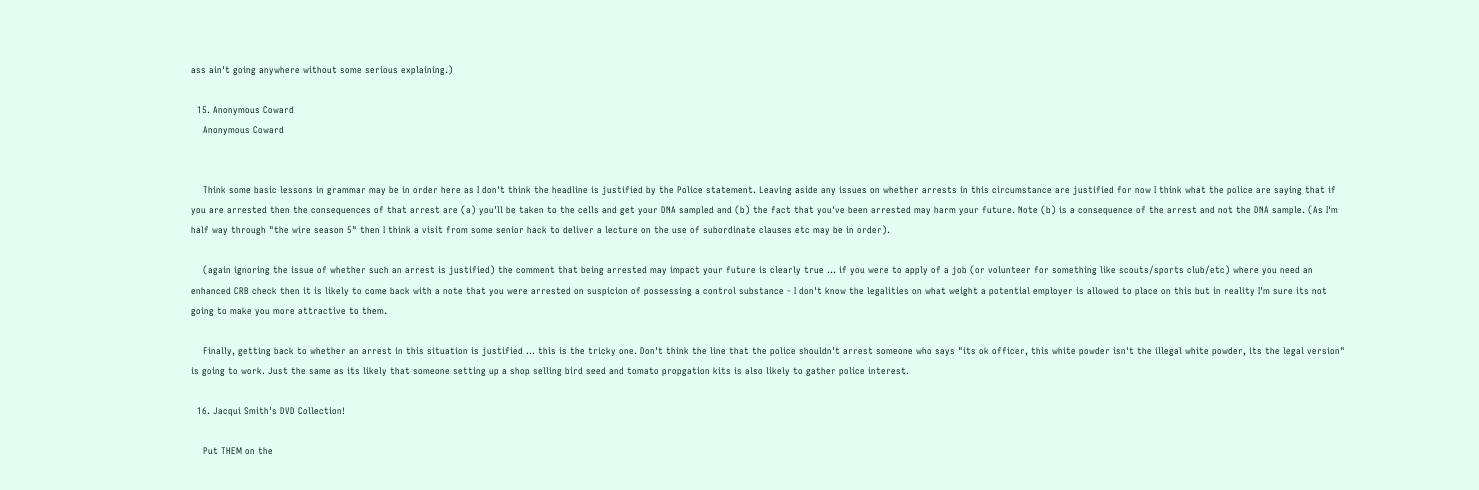ass ain't going anywhere without some serious explaining.)

  15. Anonymous Coward
    Anonymous Coward


    Think some basic lessons in grammar may be in order here as I don't think the headline is justified by the Police statement. Leaving aside any issues on whether arrests in this circumstance are justified for now I think what the police are saying that if you are arrested then the consequences of that arrest are (a) you'll be taken to the cells and get your DNA sampled and (b) the fact that you've been arrested may harm your future. Note (b) is a consequence of the arrest and not the DNA sample. (As I'm half way through "the wire season 5" then I think a visit from some senior hack to deliver a lecture on the use of subordinate clauses etc may be in order).

    (again ignoring the issue of whether such an arrest is justified) the comment that being arrested may impact your future is clearly true ... if you were to apply of a job (or volunteer for something like scouts/sports club/etc) where you need an enhanced CRB check then it is likely to come back with a note that you were arrested on suspicion of possessing a control substance - I don't know the legalities on what weight a potential employer is allowed to place on this but in reality I'm sure its not going to make you more attractive to them.

    Finally, getting back to whether an arrest in this situation is justified ... this is the tricky one. Don't think the line that the police shouldn't arrest someone who says "its ok officer, this white powder isn't the illegal white powder, its the legal version" is going to work. Just the same as its likely that someone setting up a shop selling bird seed and tomato propgation kits is also likely to gather police interest.

  16. Jacqui Smith's DVD Collection!

    Put THEM on the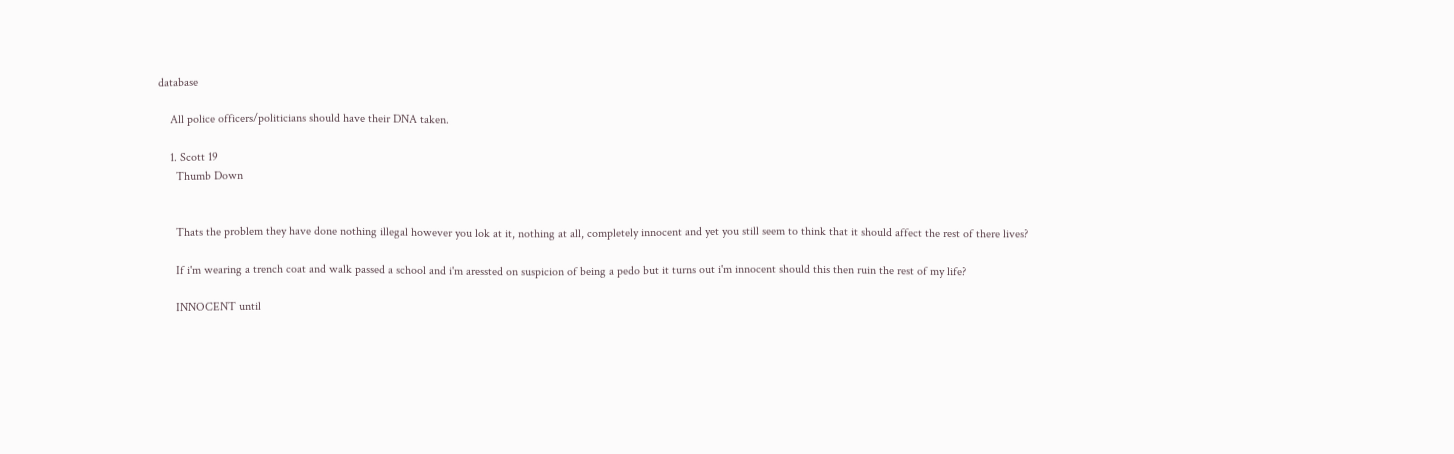database

    All police officers/politicians should have their DNA taken.

    1. Scott 19
      Thumb Down


      Thats the problem they have done nothing illegal however you lok at it, nothing at all, completely innocent and yet you still seem to think that it should affect the rest of there lives?

      If i'm wearing a trench coat and walk passed a school and i'm aressted on suspicion of being a pedo but it turns out i'm innocent should this then ruin the rest of my life?

      INNOCENT until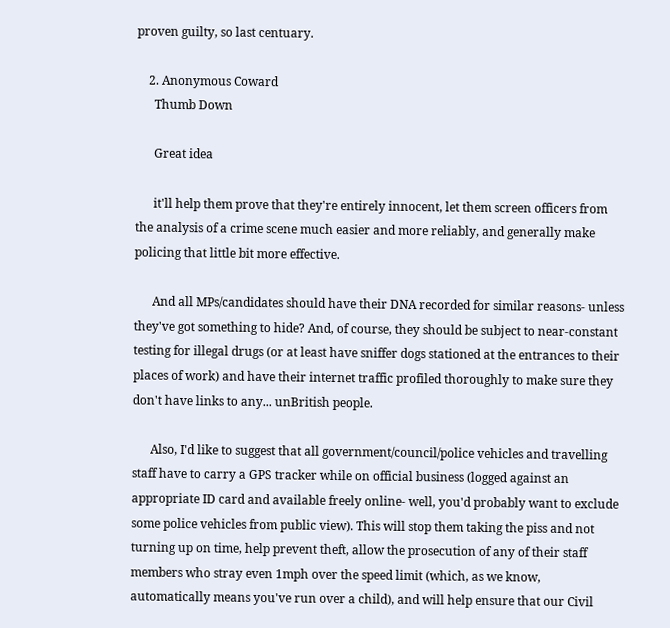proven guilty, so last centuary.

    2. Anonymous Coward
      Thumb Down

      Great idea

      it'll help them prove that they're entirely innocent, let them screen officers from the analysis of a crime scene much easier and more reliably, and generally make policing that little bit more effective.

      And all MPs/candidates should have their DNA recorded for similar reasons- unless they've got something to hide? And, of course, they should be subject to near-constant testing for illegal drugs (or at least have sniffer dogs stationed at the entrances to their places of work) and have their internet traffic profiled thoroughly to make sure they don't have links to any... unBritish people.

      Also, I'd like to suggest that all government/council/police vehicles and travelling staff have to carry a GPS tracker while on official business (logged against an appropriate ID card and available freely online- well, you'd probably want to exclude some police vehicles from public view). This will stop them taking the piss and not turning up on time, help prevent theft, allow the prosecution of any of their staff members who stray even 1mph over the speed limit (which, as we know, automatically means you've run over a child), and will help ensure that our Civil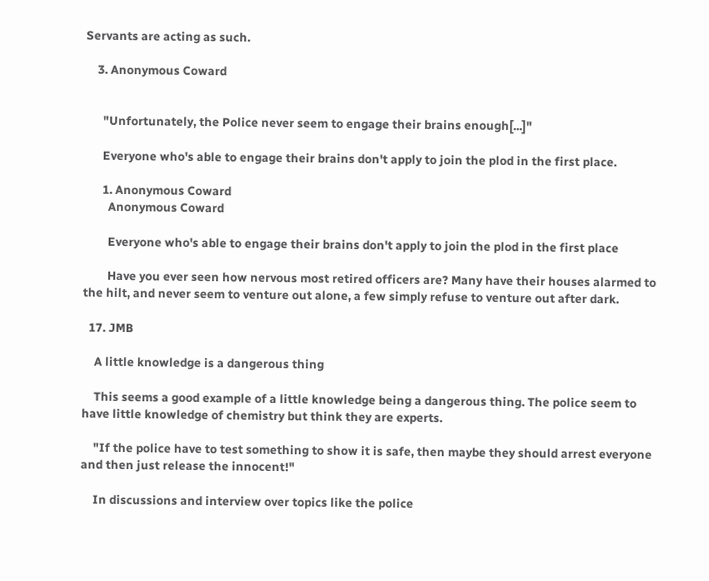Servants are acting as such.

    3. Anonymous Coward


      "Unfortunately, the Police never seem to engage their brains enough[...]"

      Everyone who's able to engage their brains don't apply to join the plod in the first place.

      1. Anonymous Coward
        Anonymous Coward

        Everyone who's able to engage their brains don't apply to join the plod in the first place

        Have you ever seen how nervous most retired officers are? Many have their houses alarmed to the hilt, and never seem to venture out alone, a few simply refuse to venture out after dark.

  17. JMB

    A little knowledge is a dangerous thing

    This seems a good example of a little knowledge being a dangerous thing. The police seem to have little knowledge of chemistry but think they are experts.

    "If the police have to test something to show it is safe, then maybe they should arrest everyone and then just release the innocent!"

    In discussions and interview over topics like the police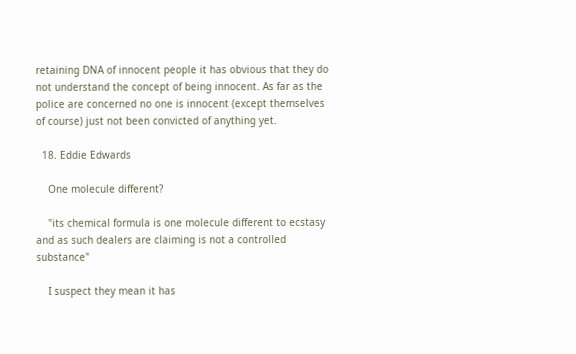retaining DNA of innocent people it has obvious that they do not understand the concept of being innocent. As far as the police are concerned no one is innocent (except themselves of course) just not been convicted of anything yet.

  18. Eddie Edwards

    One molecule different?

    "its chemical formula is one molecule different to ecstasy and as such dealers are claiming is not a controlled substance"

    I suspect they mean it has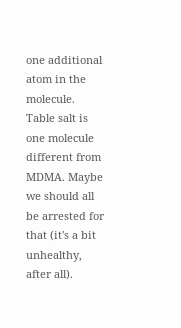one additional atom in the molecule. Table salt is one molecule different from MDMA. Maybe we should all be arrested for that (it's a bit unhealthy, after all).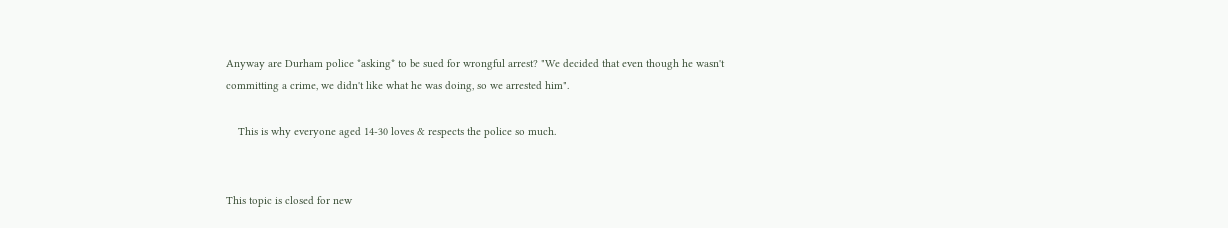Anyway are Durham police *asking* to be sued for wrongful arrest? "We decided that even though he wasn't committing a crime, we didn't like what he was doing, so we arrested him".

    This is why everyone aged 14-30 loves & respects the police so much.


This topic is closed for new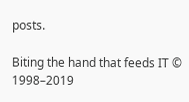posts.

Biting the hand that feeds IT © 1998–2019